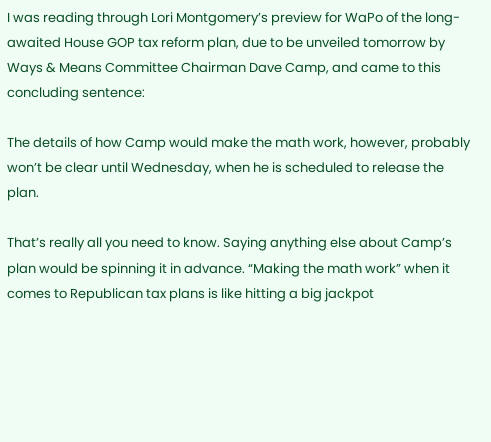I was reading through Lori Montgomery’s preview for WaPo of the long-awaited House GOP tax reform plan, due to be unveiled tomorrow by Ways & Means Committee Chairman Dave Camp, and came to this concluding sentence:

The details of how Camp would make the math work, however, probably won’t be clear until Wednesday, when he is scheduled to release the plan.

That’s really all you need to know. Saying anything else about Camp’s plan would be spinning it in advance. “Making the math work” when it comes to Republican tax plans is like hitting a big jackpot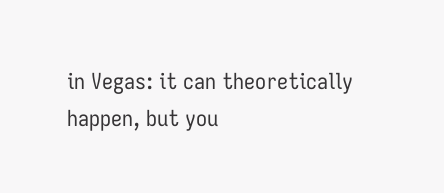in Vegas: it can theoretically happen, but you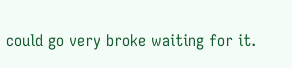could go very broke waiting for it.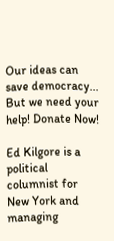Our ideas can save democracy... But we need your help! Donate Now!

Ed Kilgore is a political columnist for New York and managing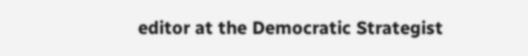editor at the Democratic Strategist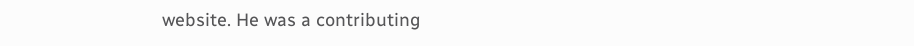website. He was a contributing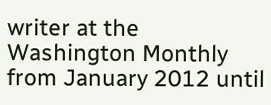writer at the Washington Monthly from January 2012 until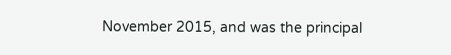November 2015, and was the principal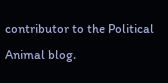contributor to the Political Animal blog.